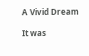A Vivid Dream

It was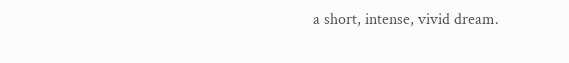a short, intense, vivid dream.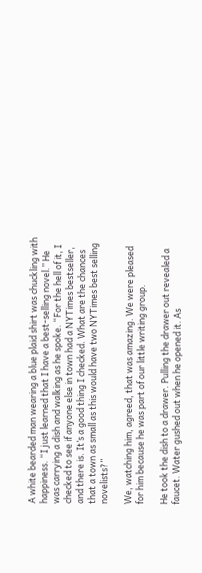A white bearded man wearing a blue plaid shirt was chuckling with happiness. “I just learned that I have a best-selling novel.” He was carrying a dish and walking as he spoke. “For the hell of it, I checked to see if anyone else in town had a NYTimes bestseller, and there is. It’s a good thing I checked. What are the chances that a town as small as this would have two NYTimes best selling novelists?”

We, watching him, agreed, that was amazing. We were pleased for him because he was part of our little writing group.

He took the dish to a drawer. Pulling the drawer out revealed a faucet. Water gushed out when he opened it. As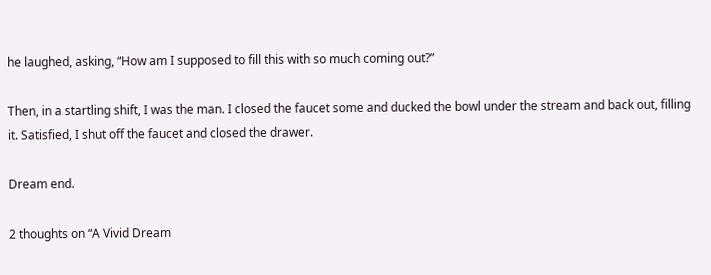he laughed, asking, “How am I supposed to fill this with so much coming out?”

Then, in a startling shift, I was the man. I closed the faucet some and ducked the bowl under the stream and back out, filling it. Satisfied, I shut off the faucet and closed the drawer.

Dream end.

2 thoughts on “A Vivid Dream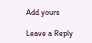Add yours

Leave a Reply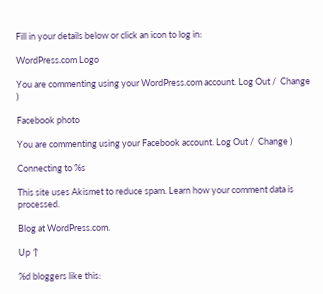Fill in your details below or click an icon to log in:

WordPress.com Logo

You are commenting using your WordPress.com account. Log Out /  Change )

Facebook photo

You are commenting using your Facebook account. Log Out /  Change )

Connecting to %s

This site uses Akismet to reduce spam. Learn how your comment data is processed.

Blog at WordPress.com.

Up ↑

%d bloggers like this: